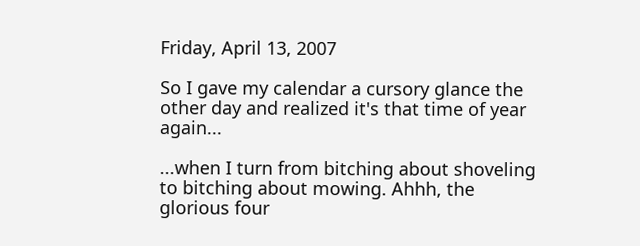Friday, April 13, 2007

So I gave my calendar a cursory glance the other day and realized it's that time of year again...

...when I turn from bitching about shoveling to bitching about mowing. Ahhh, the glorious four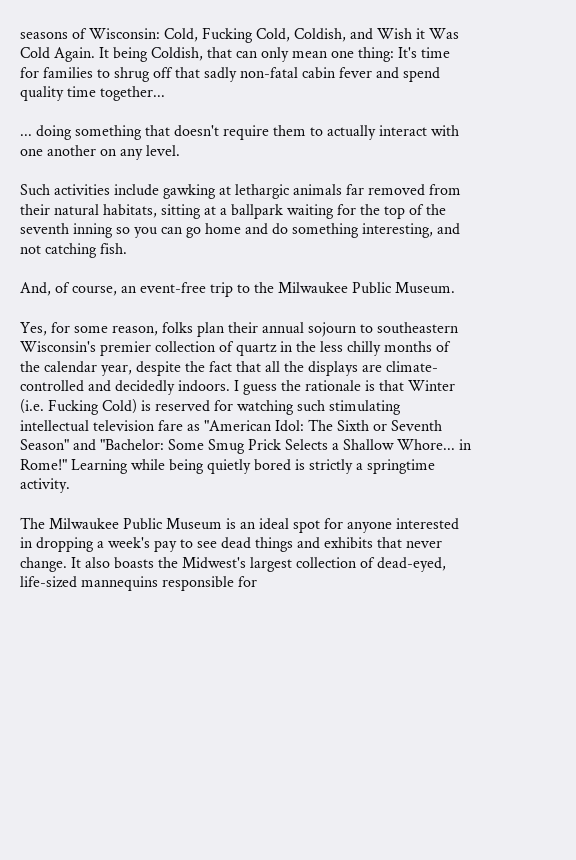seasons of Wisconsin: Cold, Fucking Cold, Coldish, and Wish it Was Cold Again. It being Coldish, that can only mean one thing: It's time for families to shrug off that sadly non-fatal cabin fever and spend quality time together...

... doing something that doesn't require them to actually interact with one another on any level.

Such activities include gawking at lethargic animals far removed from their natural habitats, sitting at a ballpark waiting for the top of the seventh inning so you can go home and do something interesting, and not catching fish.

And, of course, an event-free trip to the Milwaukee Public Museum.

Yes, for some reason, folks plan their annual sojourn to southeastern Wisconsin's premier collection of quartz in the less chilly months of the calendar year, despite the fact that all the displays are climate-controlled and decidedly indoors. I guess the rationale is that Winter (i.e. Fucking Cold) is reserved for watching such stimulating intellectual television fare as "American Idol: The Sixth or Seventh Season" and "Bachelor: Some Smug Prick Selects a Shallow Whore... in Rome!" Learning while being quietly bored is strictly a springtime activity.

The Milwaukee Public Museum is an ideal spot for anyone interested in dropping a week's pay to see dead things and exhibits that never change. It also boasts the Midwest's largest collection of dead-eyed, life-sized mannequins responsible for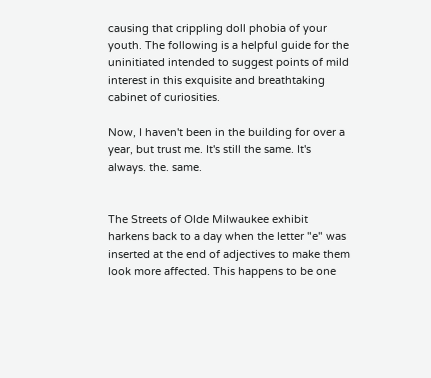causing that crippling doll phobia of your youth. The following is a helpful guide for the uninitiated intended to suggest points of mild interest in this exquisite and breathtaking cabinet of curiosities.

Now, I haven't been in the building for over a year, but trust me. It's still the same. It's always. the. same.


The Streets of Olde Milwaukee exhibit harkens back to a day when the letter "e" was inserted at the end of adjectives to make them look more affected. This happens to be one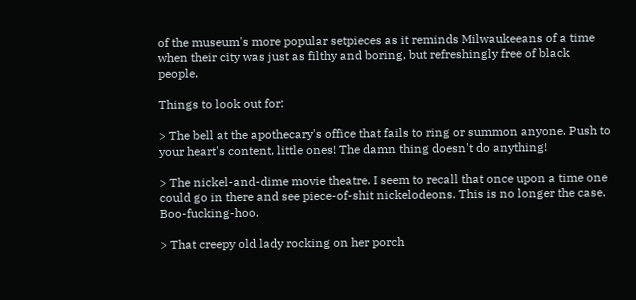of the museum's more popular setpieces as it reminds Milwaukeeans of a time when their city was just as filthy and boring, but refreshingly free of black people.

Things to look out for:

> The bell at the apothecary's office that fails to ring or summon anyone. Push to your heart's content, little ones! The damn thing doesn't do anything!

> The nickel-and-dime movie theatre. I seem to recall that once upon a time one could go in there and see piece-of-shit nickelodeons. This is no longer the case. Boo-fucking-hoo.

> That creepy old lady rocking on her porch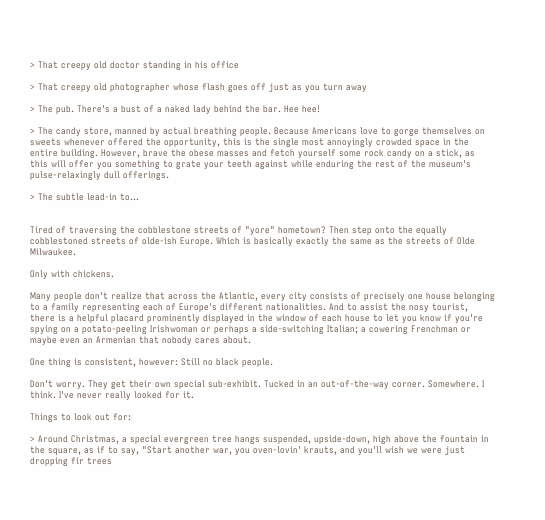> That creepy old doctor standing in his office

> That creepy old photographer whose flash goes off just as you turn away

> The pub. There's a bust of a naked lady behind the bar. Hee hee!

> The candy store, manned by actual breathing people. Because Americans love to gorge themselves on sweets whenever offered the opportunity, this is the single most annoyingly crowded space in the entire building. However, brave the obese masses and fetch yourself some rock candy on a stick, as this will offer you something to grate your teeth against while enduring the rest of the museum's pulse-relaxingly dull offerings.

> The subtle lead-in to...


Tired of traversing the cobblestone streets of "yore" hometown? Then step onto the equally cobblestoned streets of olde-ish Europe. Which is basically exactly the same as the streets of Olde Milwaukee.

Only with chickens.

Many people don't realize that across the Atlantic, every city consists of precisely one house belonging to a family representing each of Europe's different nationalities. And to assist the nosy tourist, there is a helpful placard prominently displayed in the window of each house to let you know if you're spying on a potato-peeling Irishwoman or perhaps a side-switching Italian; a cowering Frenchman or maybe even an Armenian that nobody cares about.

One thing is consistent, however: Still no black people.

Don't worry. They get their own special sub-exhibit. Tucked in an out-of-the-way corner. Somewhere. I think. I've never really looked for it.

Things to look out for:

> Around Christmas, a special evergreen tree hangs suspended, upside-down, high above the fountain in the square, as if to say, "Start another war, you oven-lovin' krauts, and you'll wish we were just dropping fir trees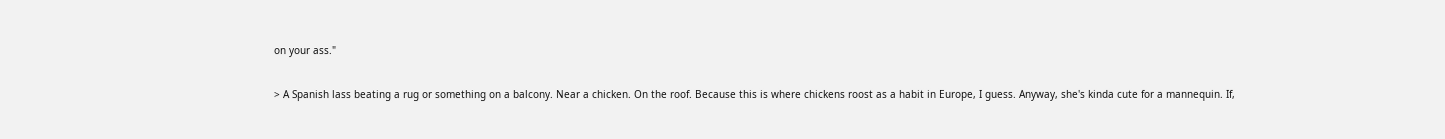on your ass."

> A Spanish lass beating a rug or something on a balcony. Near a chicken. On the roof. Because this is where chickens roost as a habit in Europe, I guess. Anyway, she's kinda cute for a mannequin. If,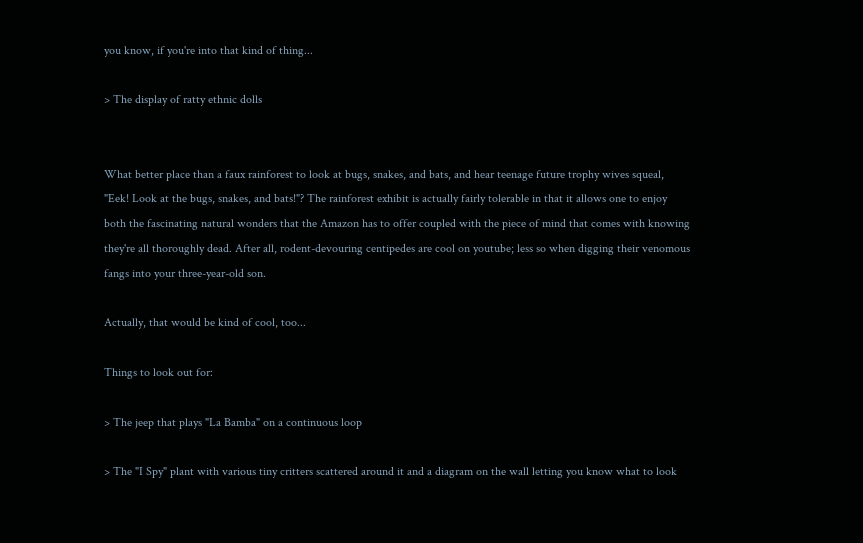you know, if you're into that kind of thing...

> The display of ratty ethnic dolls


What better place than a faux rainforest to look at bugs, snakes, and bats, and hear teenage future trophy wives squeal, "Eek! Look at the bugs, snakes, and bats!"? The rainforest exhibit is actually fairly tolerable in that it allows one to enjoy both the fascinating natural wonders that the Amazon has to offer coupled with the piece of mind that comes with knowing they're all thoroughly dead. After all, rodent-devouring centipedes are cool on youtube; less so when digging their venomous fangs into your three-year-old son.

Actually, that would be kind of cool, too...

Things to look out for:

> The jeep that plays "La Bamba" on a continuous loop

> The "I Spy" plant with various tiny critters scattered around it and a diagram on the wall letting you know what to look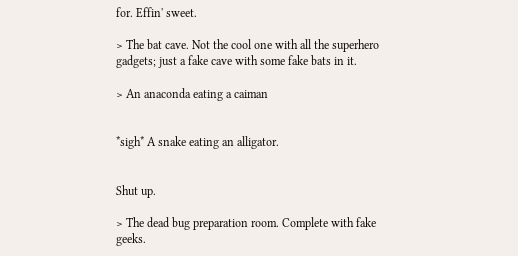for. Effin' sweet.

> The bat cave. Not the cool one with all the superhero gadgets; just a fake cave with some fake bats in it.

> An anaconda eating a caiman


*sigh* A snake eating an alligator.


Shut up.

> The dead bug preparation room. Complete with fake geeks.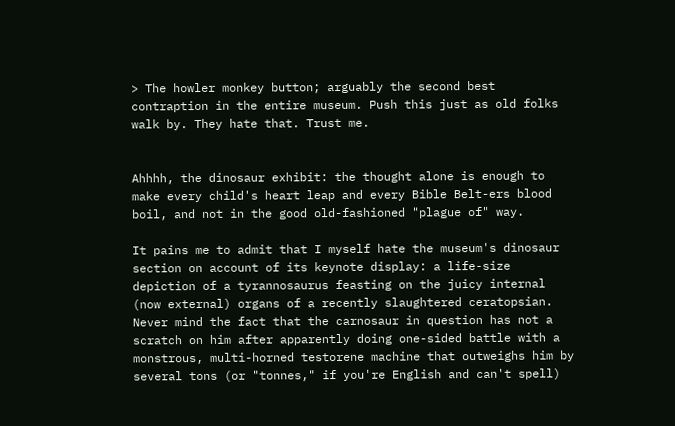> The howler monkey button; arguably the second best contraption in the entire museum. Push this just as old folks walk by. They hate that. Trust me.


Ahhhh, the dinosaur exhibit: the thought alone is enough to make every child's heart leap and every Bible Belt-ers blood boil, and not in the good old-fashioned "plague of" way.

It pains me to admit that I myself hate the museum's dinosaur section on account of its keynote display: a life-size depiction of a tyrannosaurus feasting on the juicy internal (now external) organs of a recently slaughtered ceratopsian. Never mind the fact that the carnosaur in question has not a scratch on him after apparently doing one-sided battle with a monstrous, multi-horned testorene machine that outweighs him by several tons (or "tonnes," if you're English and can't spell)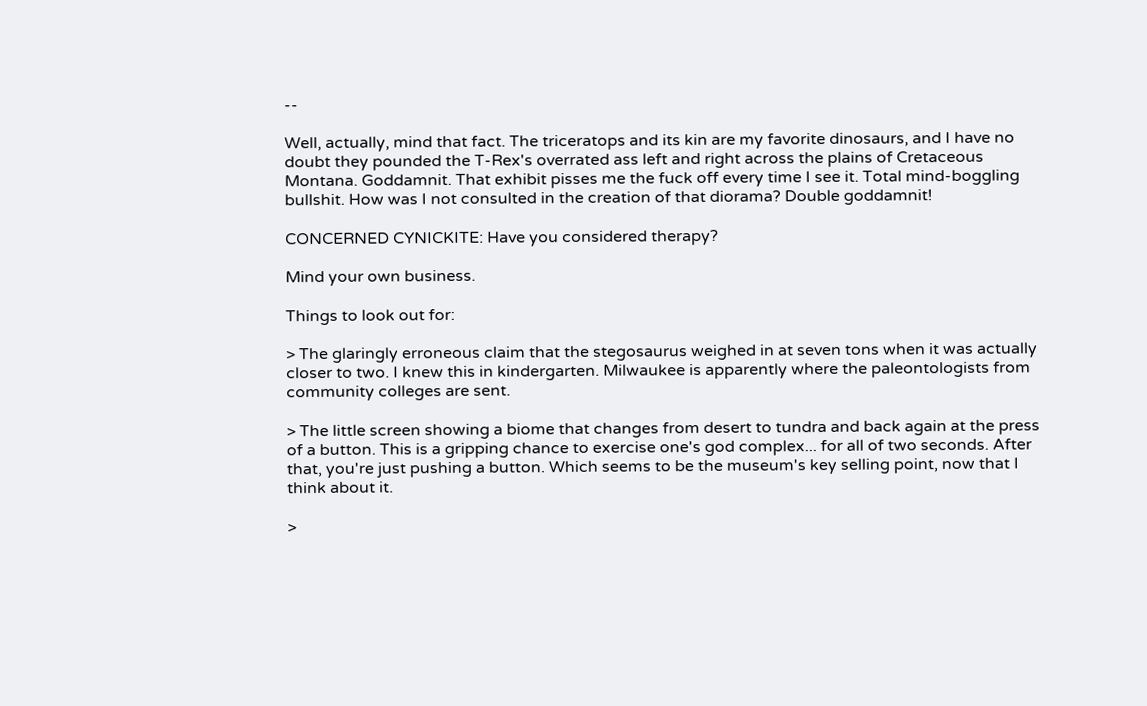--

Well, actually, mind that fact. The triceratops and its kin are my favorite dinosaurs, and I have no doubt they pounded the T-Rex's overrated ass left and right across the plains of Cretaceous Montana. Goddamnit. That exhibit pisses me the fuck off every time I see it. Total mind-boggling bullshit. How was I not consulted in the creation of that diorama? Double goddamnit!

CONCERNED CYNICKITE: Have you considered therapy?

Mind your own business.

Things to look out for:

> The glaringly erroneous claim that the stegosaurus weighed in at seven tons when it was actually closer to two. I knew this in kindergarten. Milwaukee is apparently where the paleontologists from community colleges are sent.

> The little screen showing a biome that changes from desert to tundra and back again at the press of a button. This is a gripping chance to exercise one's god complex... for all of two seconds. After that, you're just pushing a button. Which seems to be the museum's key selling point, now that I think about it.

>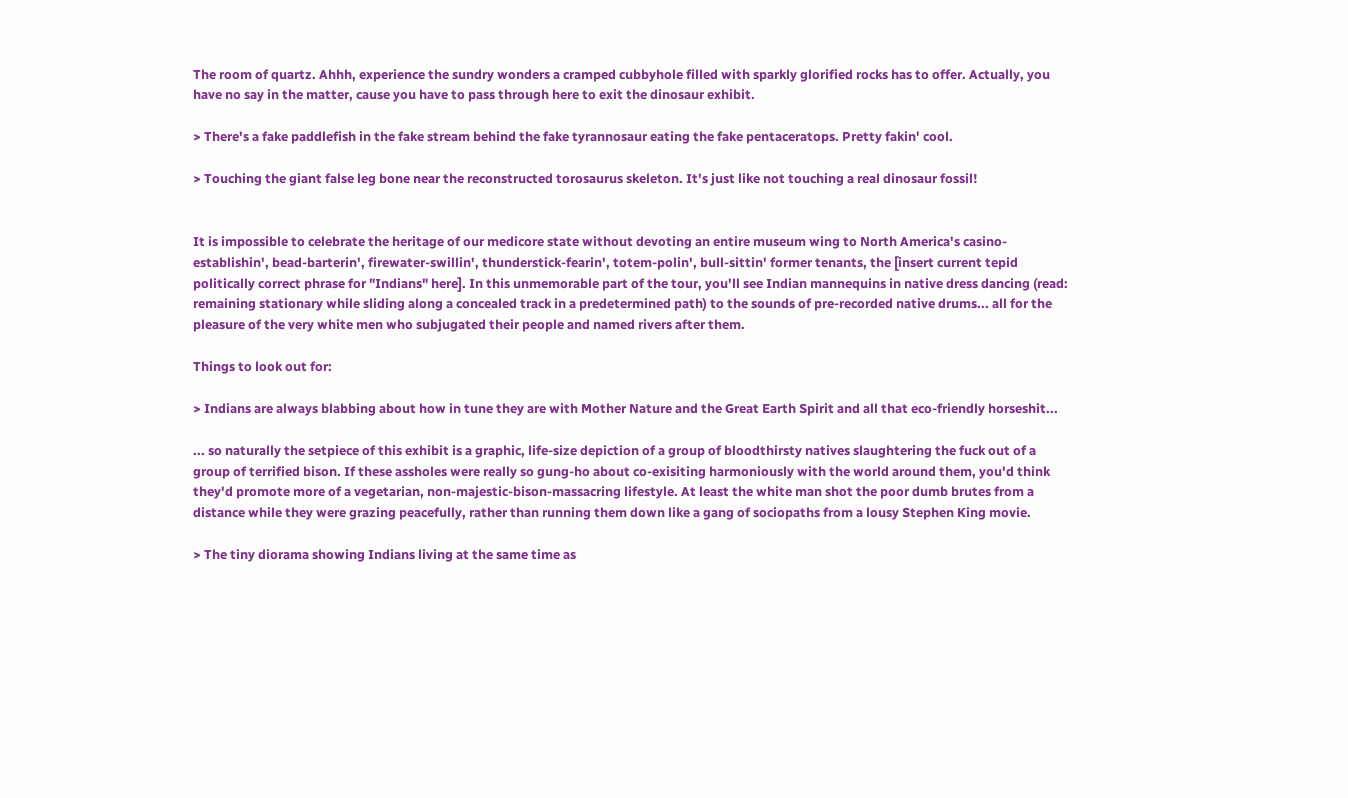The room of quartz. Ahhh, experience the sundry wonders a cramped cubbyhole filled with sparkly glorified rocks has to offer. Actually, you have no say in the matter, cause you have to pass through here to exit the dinosaur exhibit.

> There's a fake paddlefish in the fake stream behind the fake tyrannosaur eating the fake pentaceratops. Pretty fakin' cool.

> Touching the giant false leg bone near the reconstructed torosaurus skeleton. It's just like not touching a real dinosaur fossil!


It is impossible to celebrate the heritage of our medicore state without devoting an entire museum wing to North America's casino-establishin', bead-barterin', firewater-swillin', thunderstick-fearin', totem-polin', bull-sittin' former tenants, the [insert current tepid politically correct phrase for "Indians" here]. In this unmemorable part of the tour, you'll see Indian mannequins in native dress dancing (read: remaining stationary while sliding along a concealed track in a predetermined path) to the sounds of pre-recorded native drums... all for the pleasure of the very white men who subjugated their people and named rivers after them.

Things to look out for:

> Indians are always blabbing about how in tune they are with Mother Nature and the Great Earth Spirit and all that eco-friendly horseshit...

... so naturally the setpiece of this exhibit is a graphic, life-size depiction of a group of bloodthirsty natives slaughtering the fuck out of a group of terrified bison. If these assholes were really so gung-ho about co-exisiting harmoniously with the world around them, you'd think they'd promote more of a vegetarian, non-majestic-bison-massacring lifestyle. At least the white man shot the poor dumb brutes from a distance while they were grazing peacefully, rather than running them down like a gang of sociopaths from a lousy Stephen King movie.

> The tiny diorama showing Indians living at the same time as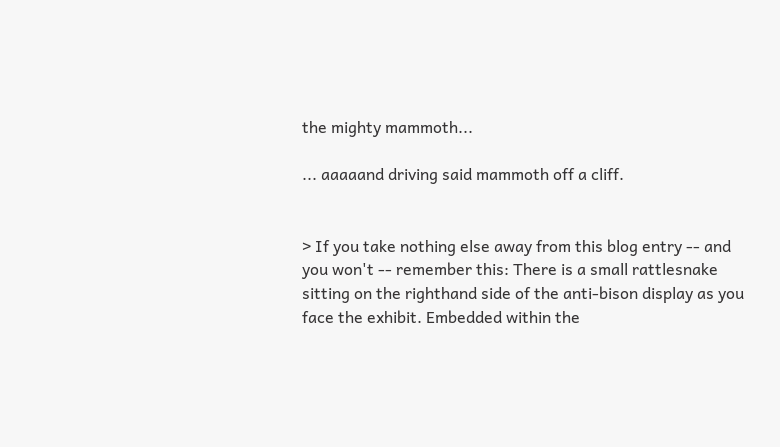the mighty mammoth...

... aaaaand driving said mammoth off a cliff.


> If you take nothing else away from this blog entry -- and you won't -- remember this: There is a small rattlesnake sitting on the righthand side of the anti-bison display as you face the exhibit. Embedded within the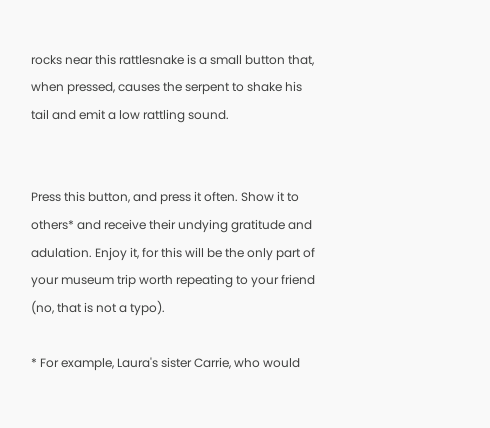rocks near this rattlesnake is a small button that, when pressed, causes the serpent to shake his tail and emit a low rattling sound.


Press this button, and press it often. Show it to others* and receive their undying gratitude and adulation. Enjoy it, for this will be the only part of your museum trip worth repeating to your friend (no, that is not a typo).

* For example, Laura's sister Carrie, who would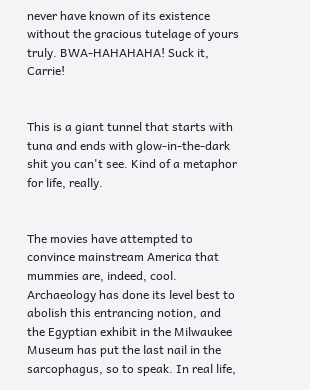never have known of its existence without the gracious tutelage of yours truly. BWA-HAHAHAHA! Suck it, Carrie!


This is a giant tunnel that starts with tuna and ends with glow-in-the-dark shit you can't see. Kind of a metaphor for life, really.


The movies have attempted to convince mainstream America that mummies are, indeed, cool. Archaeology has done its level best to abolish this entrancing notion, and the Egyptian exhibit in the Milwaukee Museum has put the last nail in the sarcophagus, so to speak. In real life,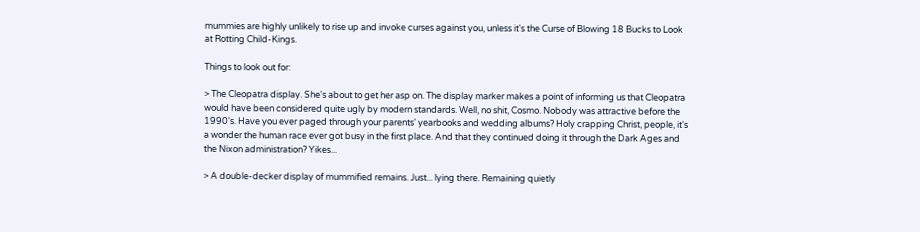mummies are highly unlikely to rise up and invoke curses against you, unless it's the Curse of Blowing 18 Bucks to Look at Rotting Child-Kings.

Things to look out for:

> The Cleopatra display. She's about to get her asp on. The display marker makes a point of informing us that Cleopatra would have been considered quite ugly by modern standards. Well, no shit, Cosmo. Nobody was attractive before the 1990's. Have you ever paged through your parents' yearbooks and wedding albums? Holy crapping Christ, people, it's a wonder the human race ever got busy in the first place. And that they continued doing it through the Dark Ages and the Nixon administration? Yikes...

> A double-decker display of mummified remains. Just... lying there. Remaining quietly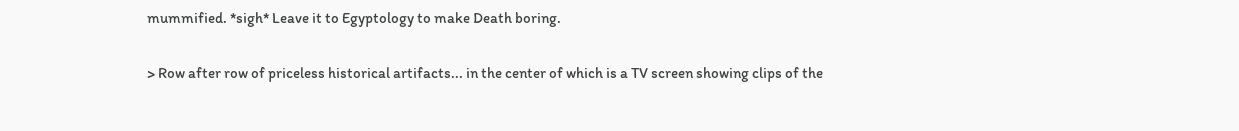mummified. *sigh* Leave it to Egyptology to make Death boring.

> Row after row of priceless historical artifacts... in the center of which is a TV screen showing clips of the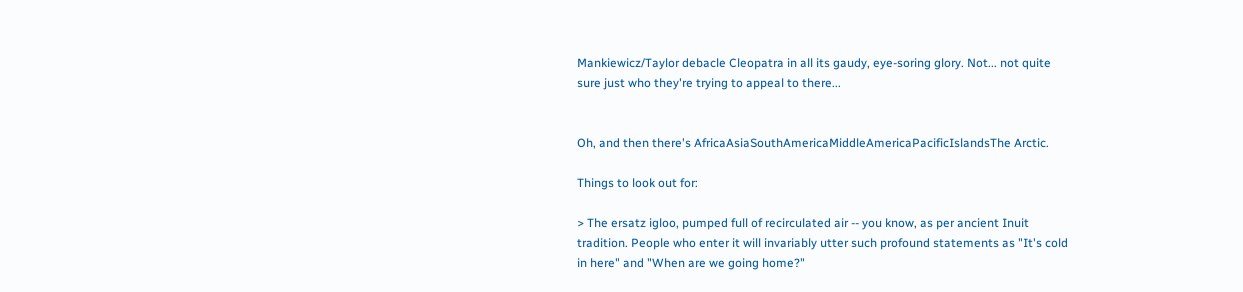Mankiewicz/Taylor debacle Cleopatra in all its gaudy, eye-soring glory. Not... not quite sure just who they're trying to appeal to there...


Oh, and then there's AfricaAsiaSouthAmericaMiddleAmericaPacificIslandsThe Arctic.

Things to look out for:

> The ersatz igloo, pumped full of recirculated air -- you know, as per ancient Inuit tradition. People who enter it will invariably utter such profound statements as "It's cold in here" and "When are we going home?"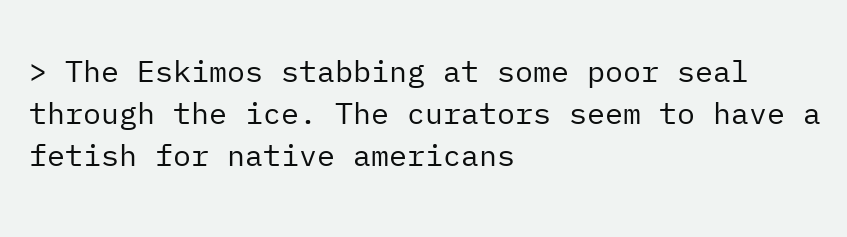> The Eskimos stabbing at some poor seal through the ice. The curators seem to have a fetish for native americans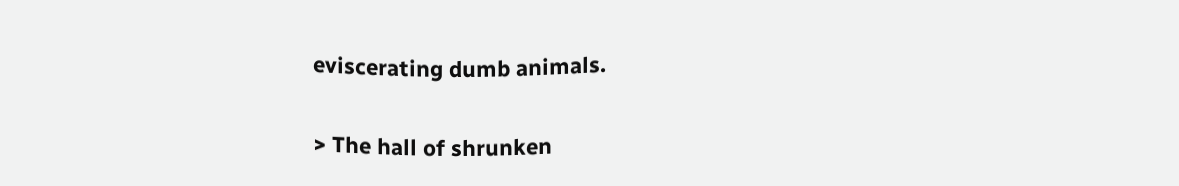eviscerating dumb animals.

> The hall of shrunken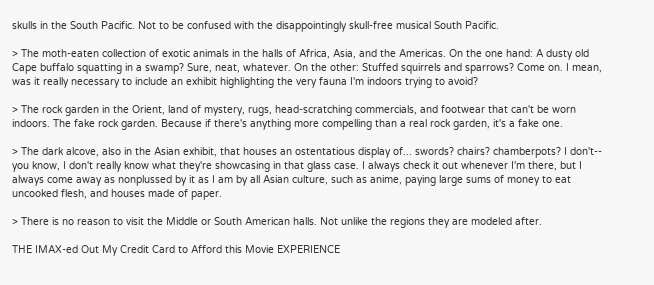skulls in the South Pacific. Not to be confused with the disappointingly skull-free musical South Pacific.

> The moth-eaten collection of exotic animals in the halls of Africa, Asia, and the Americas. On the one hand: A dusty old Cape buffalo squatting in a swamp? Sure, neat, whatever. On the other: Stuffed squirrels and sparrows? Come on. I mean, was it really necessary to include an exhibit highlighting the very fauna I'm indoors trying to avoid?

> The rock garden in the Orient, land of mystery, rugs, head-scratching commercials, and footwear that can't be worn indoors. The fake rock garden. Because if there's anything more compelling than a real rock garden, it's a fake one.

> The dark alcove, also in the Asian exhibit, that houses an ostentatious display of... swords? chairs? chamberpots? I don't-- you know, I don't really know what they're showcasing in that glass case. I always check it out whenever I'm there, but I always come away as nonplussed by it as I am by all Asian culture, such as anime, paying large sums of money to eat uncooked flesh, and houses made of paper.

> There is no reason to visit the Middle or South American halls. Not unlike the regions they are modeled after.

THE IMAX-ed Out My Credit Card to Afford this Movie EXPERIENCE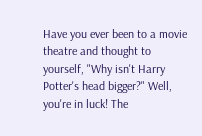Have you ever been to a movie theatre and thought to yourself, "Why isn't Harry Potter's head bigger?" Well, you're in luck! The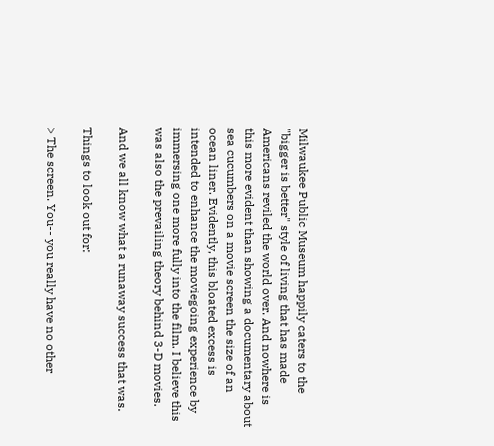Milwaukee Public Museum happily caters to the "bigger is better" style of living that has made Americans reviled the world over. And nowhere is this more evident than showing a documentary about sea cucumbers on a movie screen the size of an ocean liner. Evidently, this bloated excess is intended to enhance the moviegoing experience by immersing one more fully into the film. I believe this was also the prevailing theory behind 3-D movies.

And we all know what a runaway success that was.

Things to look out for:

> The screen. You-- you really have no other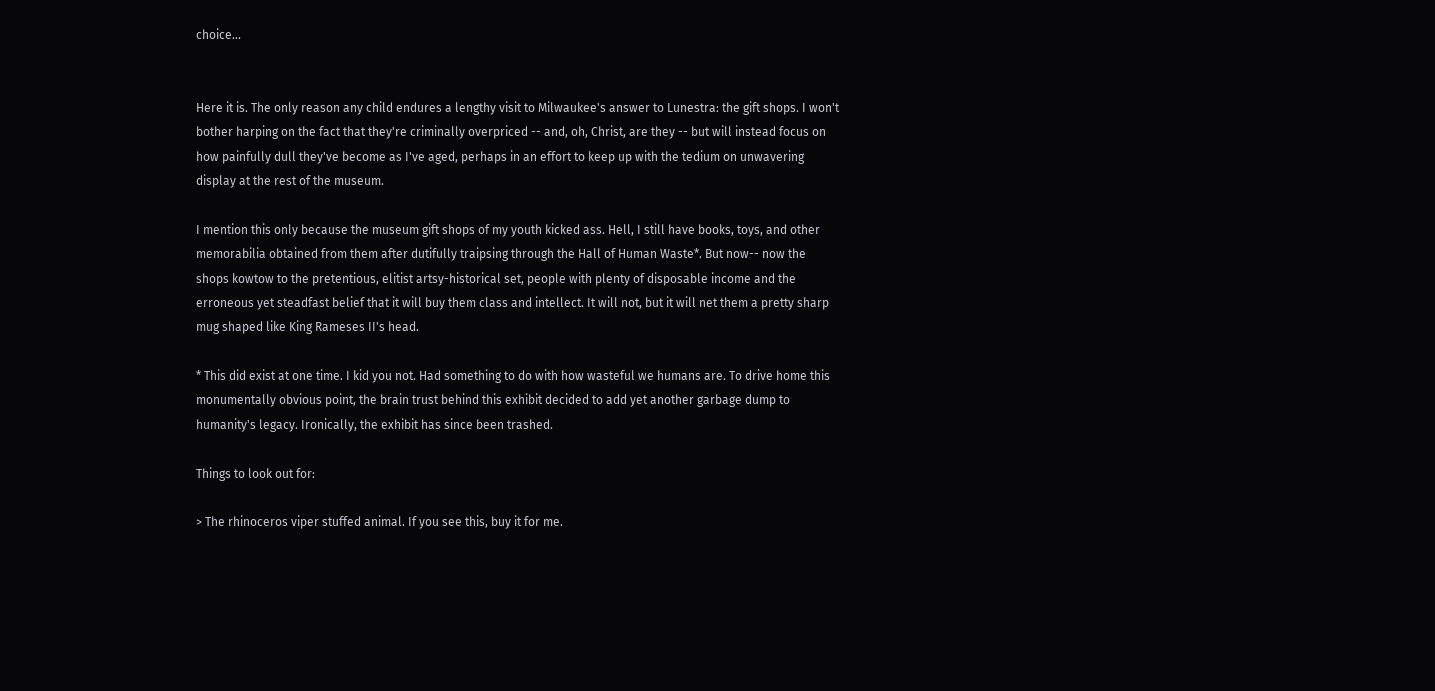choice...


Here it is. The only reason any child endures a lengthy visit to Milwaukee's answer to Lunestra: the gift shops. I won't bother harping on the fact that they're criminally overpriced -- and, oh, Christ, are they -- but will instead focus on how painfully dull they've become as I've aged, perhaps in an effort to keep up with the tedium on unwavering display at the rest of the museum.

I mention this only because the museum gift shops of my youth kicked ass. Hell, I still have books, toys, and other memorabilia obtained from them after dutifully traipsing through the Hall of Human Waste*. But now-- now the shops kowtow to the pretentious, elitist artsy-historical set, people with plenty of disposable income and the erroneous yet steadfast belief that it will buy them class and intellect. It will not, but it will net them a pretty sharp mug shaped like King Rameses II's head.

* This did exist at one time. I kid you not. Had something to do with how wasteful we humans are. To drive home this monumentally obvious point, the brain trust behind this exhibit decided to add yet another garbage dump to humanity's legacy. Ironically, the exhibit has since been trashed.

Things to look out for:

> The rhinoceros viper stuffed animal. If you see this, buy it for me.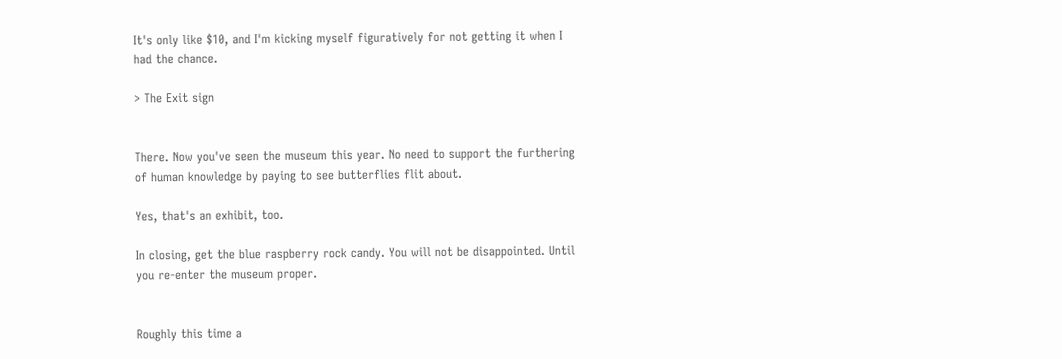It's only like $10, and I'm kicking myself figuratively for not getting it when I had the chance.

> The Exit sign


There. Now you've seen the museum this year. No need to support the furthering of human knowledge by paying to see butterflies flit about.

Yes, that's an exhibit, too.

In closing, get the blue raspberry rock candy. You will not be disappointed. Until you re-enter the museum proper.


Roughly this time a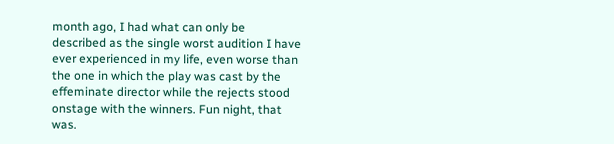month ago, I had what can only be described as the single worst audition I have ever experienced in my life, even worse than the one in which the play was cast by the effeminate director while the rejects stood onstage with the winners. Fun night, that was.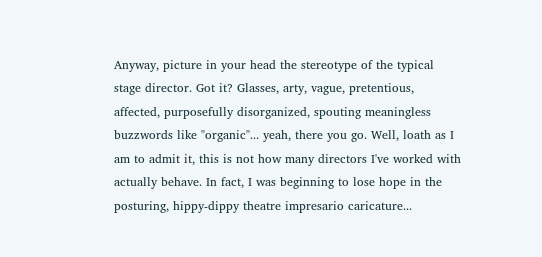Anyway, picture in your head the stereotype of the typical stage director. Got it? Glasses, arty, vague, pretentious, affected, purposefully disorganized, spouting meaningless buzzwords like "organic"... yeah, there you go. Well, loath as I am to admit it, this is not how many directors I've worked with actually behave. In fact, I was beginning to lose hope in the posturing, hippy-dippy theatre impresario caricature...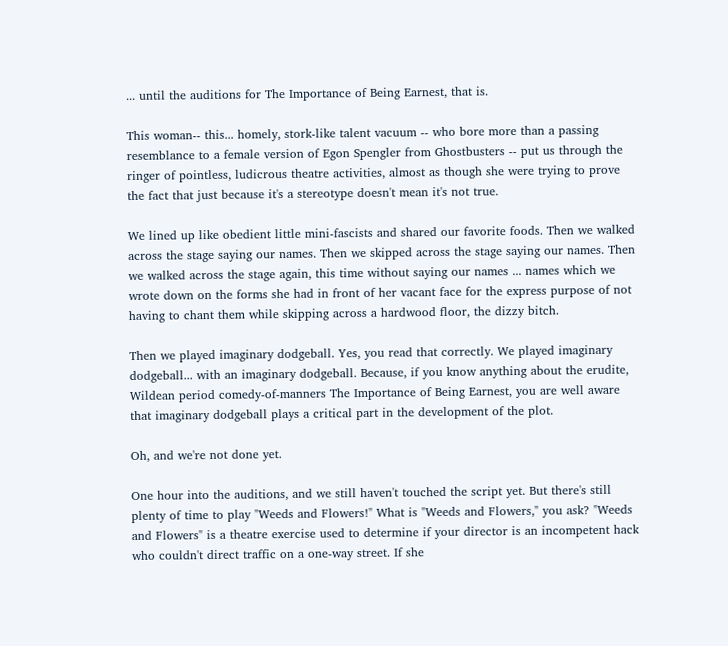... until the auditions for The Importance of Being Earnest, that is.

This woman-- this... homely, stork-like talent vacuum -- who bore more than a passing resemblance to a female version of Egon Spengler from Ghostbusters -- put us through the ringer of pointless, ludicrous theatre activities, almost as though she were trying to prove the fact that just because it's a stereotype doesn't mean it's not true.

We lined up like obedient little mini-fascists and shared our favorite foods. Then we walked across the stage saying our names. Then we skipped across the stage saying our names. Then we walked across the stage again, this time without saying our names ... names which we wrote down on the forms she had in front of her vacant face for the express purpose of not having to chant them while skipping across a hardwood floor, the dizzy bitch.

Then we played imaginary dodgeball. Yes, you read that correctly. We played imaginary dodgeball... with an imaginary dodgeball. Because, if you know anything about the erudite, Wildean period comedy-of-manners The Importance of Being Earnest, you are well aware that imaginary dodgeball plays a critical part in the development of the plot.

Oh, and we're not done yet.

One hour into the auditions, and we still haven't touched the script yet. But there's still plenty of time to play "Weeds and Flowers!" What is "Weeds and Flowers," you ask? "Weeds and Flowers" is a theatre exercise used to determine if your director is an incompetent hack who couldn't direct traffic on a one-way street. If she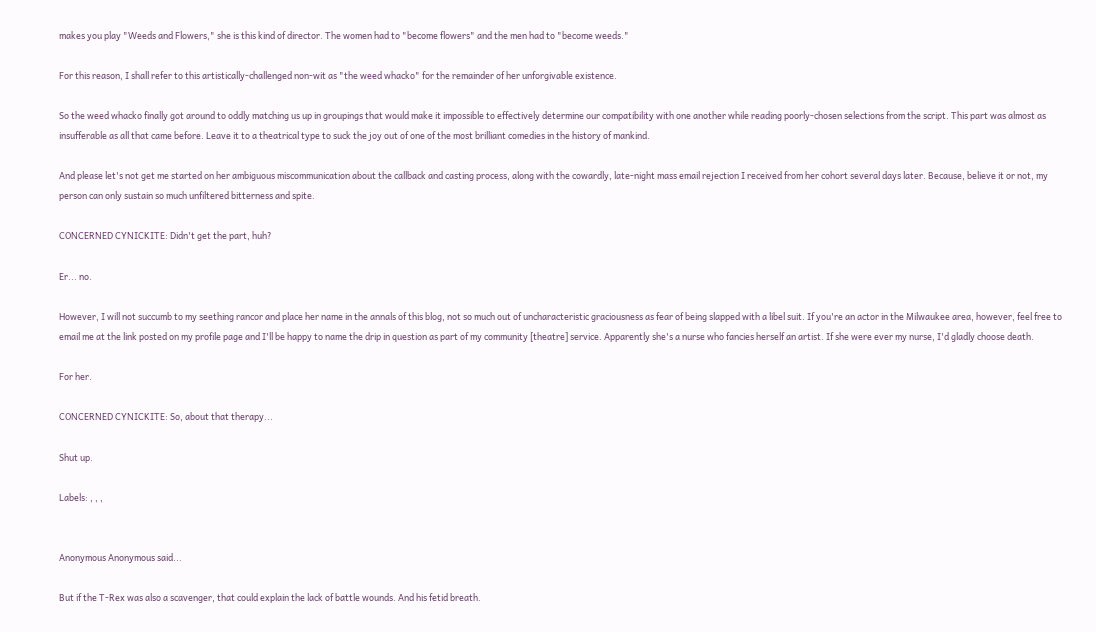makes you play "Weeds and Flowers," she is this kind of director. The women had to "become flowers" and the men had to "become weeds."

For this reason, I shall refer to this artistically-challenged non-wit as "the weed whacko" for the remainder of her unforgivable existence.

So the weed whacko finally got around to oddly matching us up in groupings that would make it impossible to effectively determine our compatibility with one another while reading poorly-chosen selections from the script. This part was almost as insufferable as all that came before. Leave it to a theatrical type to suck the joy out of one of the most brilliant comedies in the history of mankind.

And please let's not get me started on her ambiguous miscommunication about the callback and casting process, along with the cowardly, late-night mass email rejection I received from her cohort several days later. Because, believe it or not, my person can only sustain so much unfiltered bitterness and spite.

CONCERNED CYNICKITE: Didn't get the part, huh?

Er... no.

However, I will not succumb to my seething rancor and place her name in the annals of this blog, not so much out of uncharacteristic graciousness as fear of being slapped with a libel suit. If you're an actor in the Milwaukee area, however, feel free to email me at the link posted on my profile page and I'll be happy to name the drip in question as part of my community [theatre] service. Apparently she's a nurse who fancies herself an artist. If she were ever my nurse, I'd gladly choose death.

For her.

CONCERNED CYNICKITE: So, about that therapy...

Shut up.

Labels: , , ,


Anonymous Anonymous said...

But if the T-Rex was also a scavenger, that could explain the lack of battle wounds. And his fetid breath.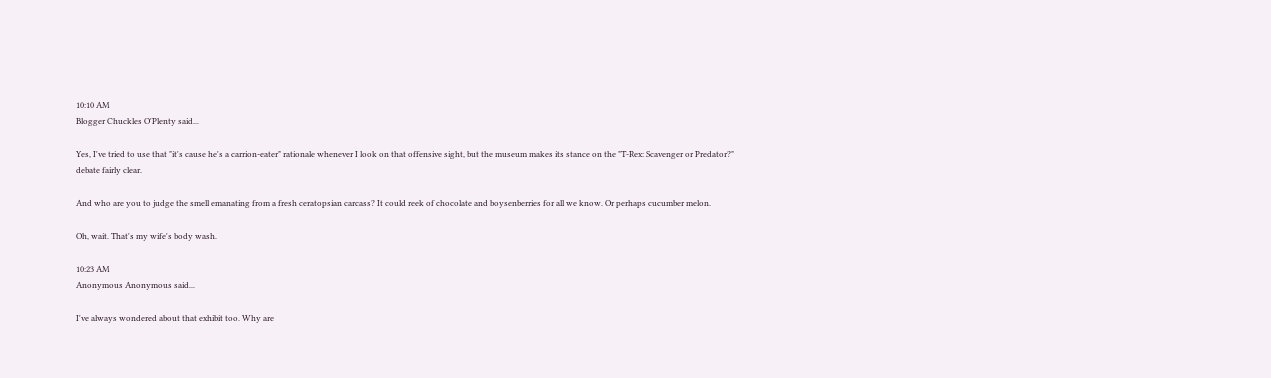10:10 AM
Blogger Chuckles O'Plenty said...

Yes, I've tried to use that "it's cause he's a carrion-eater" rationale whenever I look on that offensive sight, but the museum makes its stance on the "T-Rex: Scavenger or Predator?" debate fairly clear.

And who are you to judge the smell emanating from a fresh ceratopsian carcass? It could reek of chocolate and boysenberries for all we know. Or perhaps cucumber melon.

Oh, wait. That's my wife's body wash.

10:23 AM
Anonymous Anonymous said...

I've always wondered about that exhibit too. Why are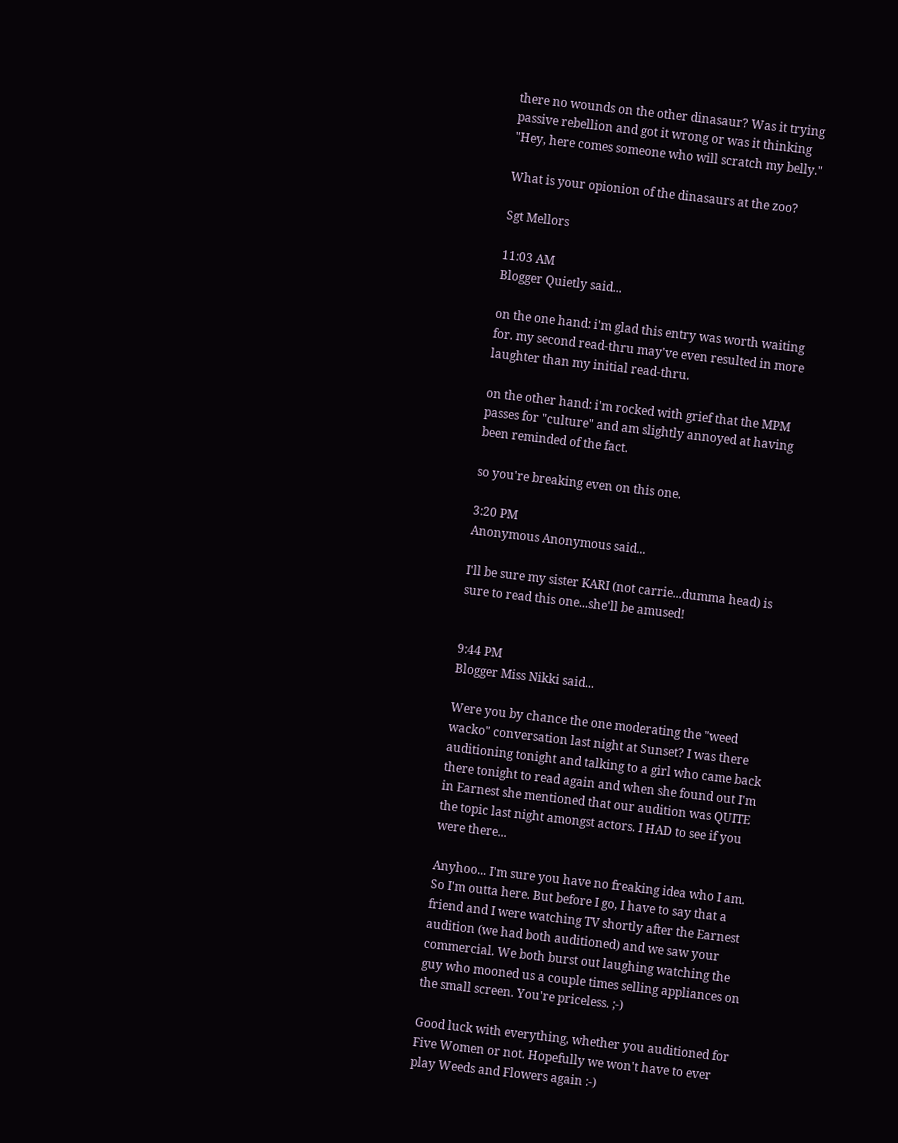there no wounds on the other dinasaur? Was it trying passive rebellion and got it wrong or was it thinking "Hey, here comes someone who will scratch my belly."

What is your opionion of the dinasaurs at the zoo?

Sgt Mellors

11:03 AM
Blogger Quietly said...

on the one hand: i'm glad this entry was worth waiting for. my second read-thru may've even resulted in more laughter than my initial read-thru.

on the other hand: i'm rocked with grief that the MPM passes for "culture" and am slightly annoyed at having been reminded of the fact.

so you're breaking even on this one.

3:20 PM
Anonymous Anonymous said...

I'll be sure my sister KARI (not carrie...dumma head) is sure to read this one...she'll be amused!


9:44 PM
Blogger Miss Nikki said...

Were you by chance the one moderating the "weed wacko" conversation last night at Sunset? I was there auditioning tonight and talking to a girl who came back there tonight to read again and when she found out I'm in Earnest she mentioned that our audition was QUITE the topic last night amongst actors. I HAD to see if you were there...

Anyhoo... I'm sure you have no freaking idea who I am. So I'm outta here. But before I go, I have to say that a friend and I were watching TV shortly after the Earnest audition (we had both auditioned) and we saw your commercial. We both burst out laughing watching the guy who mooned us a couple times selling appliances on the small screen. You're priceless. ;-)

Good luck with everything, whether you auditioned for Five Women or not. Hopefully we won't have to ever play Weeds and Flowers again :-)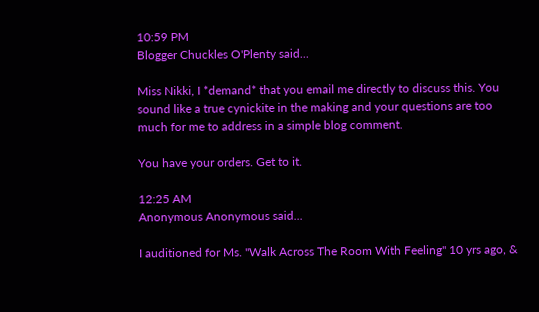10:59 PM
Blogger Chuckles O'Plenty said...

Miss Nikki, I *demand* that you email me directly to discuss this. You sound like a true cynickite in the making and your questions are too much for me to address in a simple blog comment.

You have your orders. Get to it.

12:25 AM
Anonymous Anonymous said...

I auditioned for Ms. "Walk Across The Room With Feeling" 10 yrs ago, &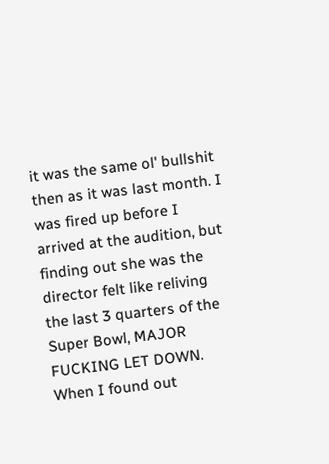it was the same ol' bullshit then as it was last month. I was fired up before I arrived at the audition, but finding out she was the director felt like reliving the last 3 quarters of the Super Bowl, MAJOR FUCKING LET DOWN. When I found out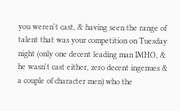you weren't cast, & having seen the range of talent that was your competition on Tuesday night (only one decent leading man IMHO, & he wasn't cast either, zero decent ingenues & a couple of character men) who the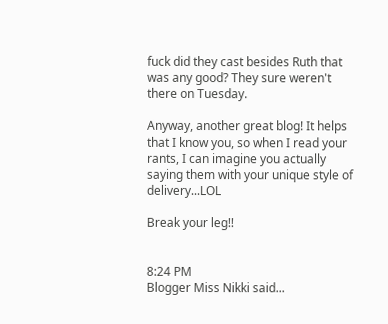fuck did they cast besides Ruth that was any good? They sure weren't there on Tuesday.

Anyway, another great blog! It helps that I know you, so when I read your rants, I can imagine you actually saying them with your unique style of delivery...LOL

Break your leg!!


8:24 PM
Blogger Miss Nikki said...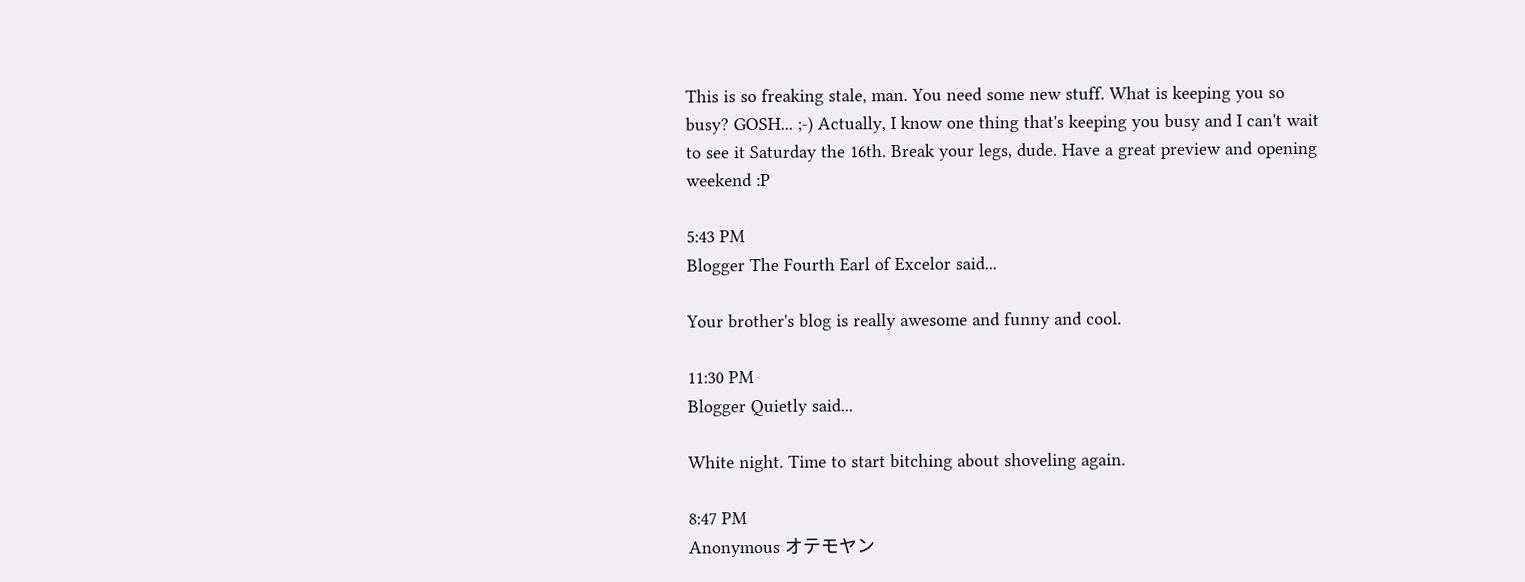This is so freaking stale, man. You need some new stuff. What is keeping you so busy? GOSH... ;-) Actually, I know one thing that's keeping you busy and I can't wait to see it Saturday the 16th. Break your legs, dude. Have a great preview and opening weekend :P

5:43 PM
Blogger The Fourth Earl of Excelor said...

Your brother's blog is really awesome and funny and cool.

11:30 PM
Blogger Quietly said...

White night. Time to start bitching about shoveling again.

8:47 PM
Anonymous オテモヤン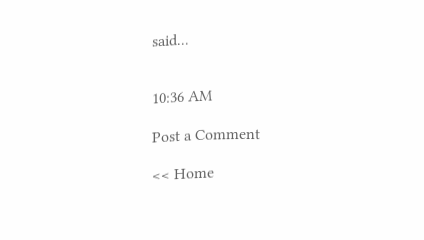said...


10:36 AM

Post a Comment

<< Home